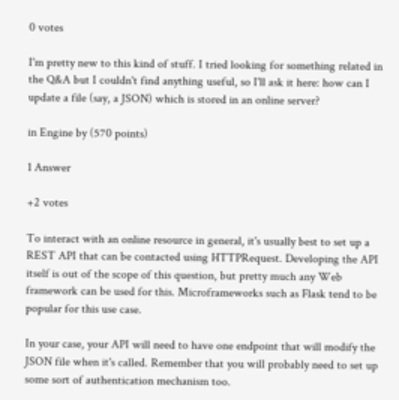0 votes

I'm pretty new to this kind of stuff. I tried looking for something related in the Q&A but I couldn't find anything useful, so I'll ask it here: how can I update a file (say, a JSON) which is stored in an online server?

in Engine by (570 points)

1 Answer

+2 votes

To interact with an online resource in general, it's usually best to set up a REST API that can be contacted using HTTPRequest. Developing the API itself is out of the scope of this question, but pretty much any Web framework can be used for this. Microframeworks such as Flask tend to be popular for this use case.

In your case, your API will need to have one endpoint that will modify the JSON file when it's called. Remember that you will probably need to set up some sort of authentication mechanism too.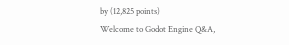by (12,825 points)
Welcome to Godot Engine Q&A,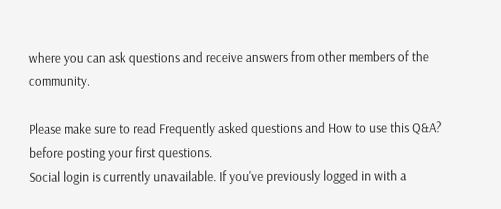where you can ask questions and receive answers from other members of the community.

Please make sure to read Frequently asked questions and How to use this Q&A? before posting your first questions.
Social login is currently unavailable. If you've previously logged in with a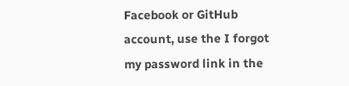Facebook or GitHub account, use the I forgot my password link in the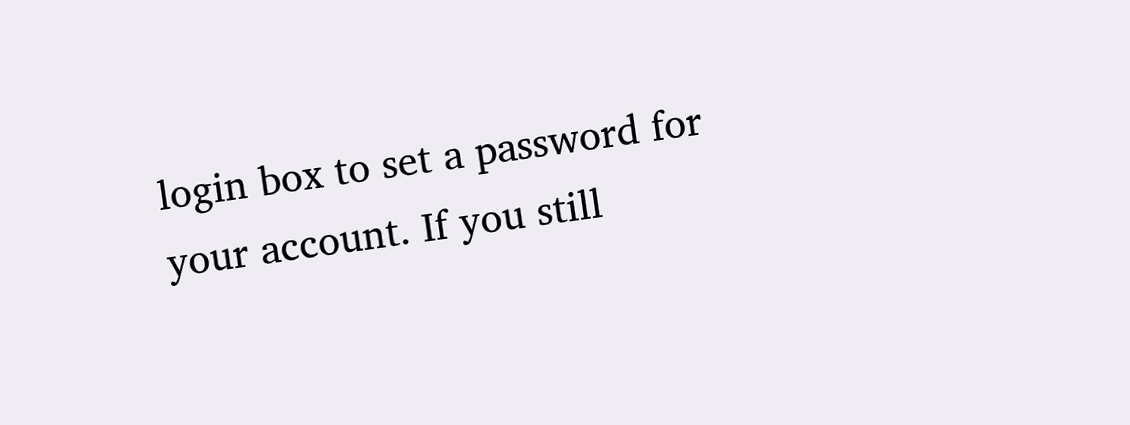login box to set a password for your account. If you still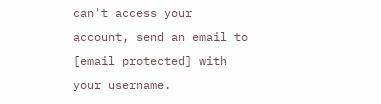can't access your account, send an email to [email protected] with your username.